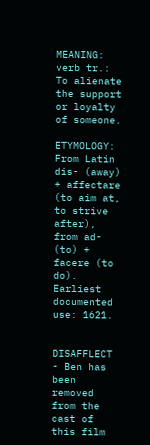MEANING: verb tr.: To alienate the support or loyalty of someone.

ETYMOLOGY: From Latin dis- (away) + affectare (to aim at, to strive after), from ad- (to) + facere (to do). Earliest documented use: 1621.


DISAFFLECT - Ben has been removed from the cast of this film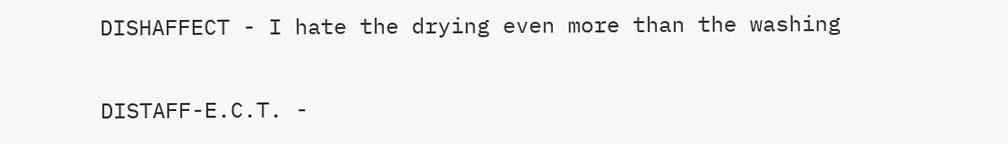DISHAFFECT - I hate the drying even more than the washing

DISTAFF-E.C.T. -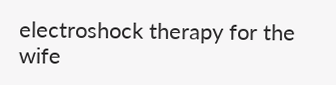electroshock therapy for the wife